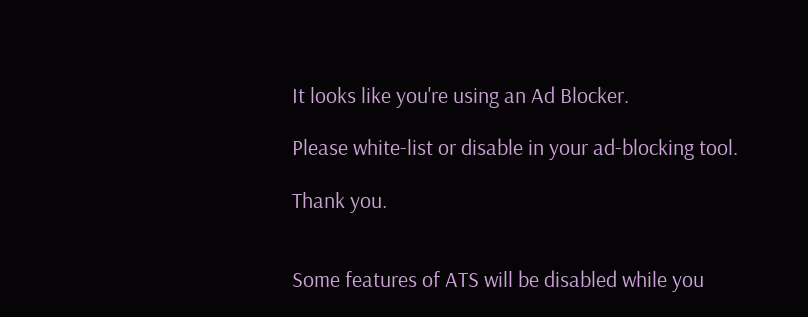It looks like you're using an Ad Blocker.

Please white-list or disable in your ad-blocking tool.

Thank you.


Some features of ATS will be disabled while you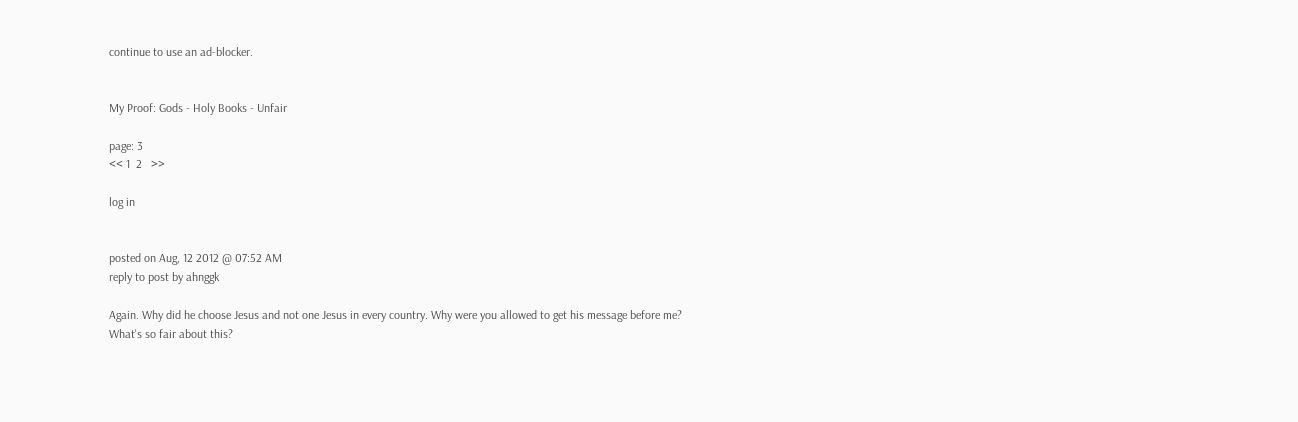continue to use an ad-blocker.


My Proof: Gods - Holy Books - Unfair

page: 3
<< 1  2   >>

log in


posted on Aug, 12 2012 @ 07:52 AM
reply to post by ahnggk

Again. Why did he choose Jesus and not one Jesus in every country. Why were you allowed to get his message before me? What's so fair about this?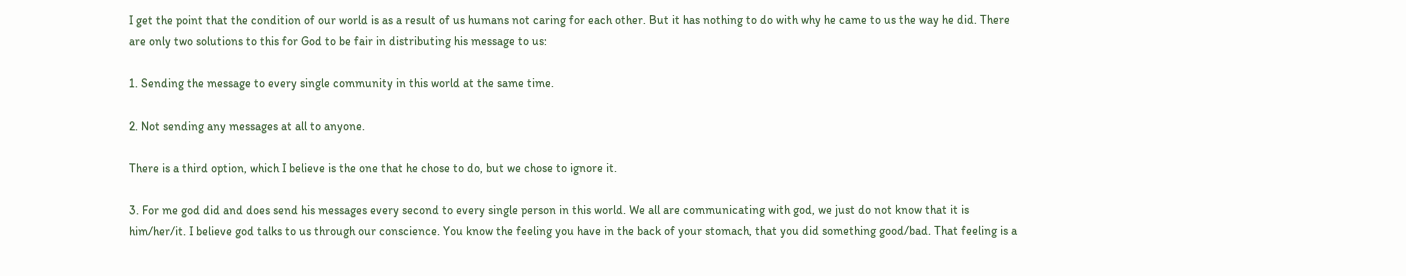I get the point that the condition of our world is as a result of us humans not caring for each other. But it has nothing to do with why he came to us the way he did. There are only two solutions to this for God to be fair in distributing his message to us:

1. Sending the message to every single community in this world at the same time.

2. Not sending any messages at all to anyone.

There is a third option, which I believe is the one that he chose to do, but we chose to ignore it.

3. For me god did and does send his messages every second to every single person in this world. We all are communicating with god, we just do not know that it is him/her/it. I believe god talks to us through our conscience. You know the feeling you have in the back of your stomach, that you did something good/bad. That feeling is a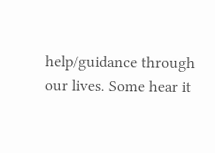help/guidance through our lives. Some hear it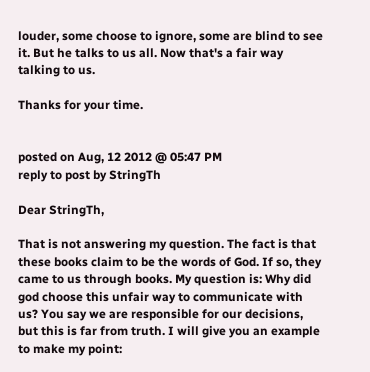louder, some choose to ignore, some are blind to see it. But he talks to us all. Now that's a fair way talking to us.

Thanks for your time.


posted on Aug, 12 2012 @ 05:47 PM
reply to post by StringTh

Dear StringTh,

That is not answering my question. The fact is that these books claim to be the words of God. If so, they came to us through books. My question is: Why did god choose this unfair way to communicate with us? You say we are responsible for our decisions, but this is far from truth. I will give you an example to make my point: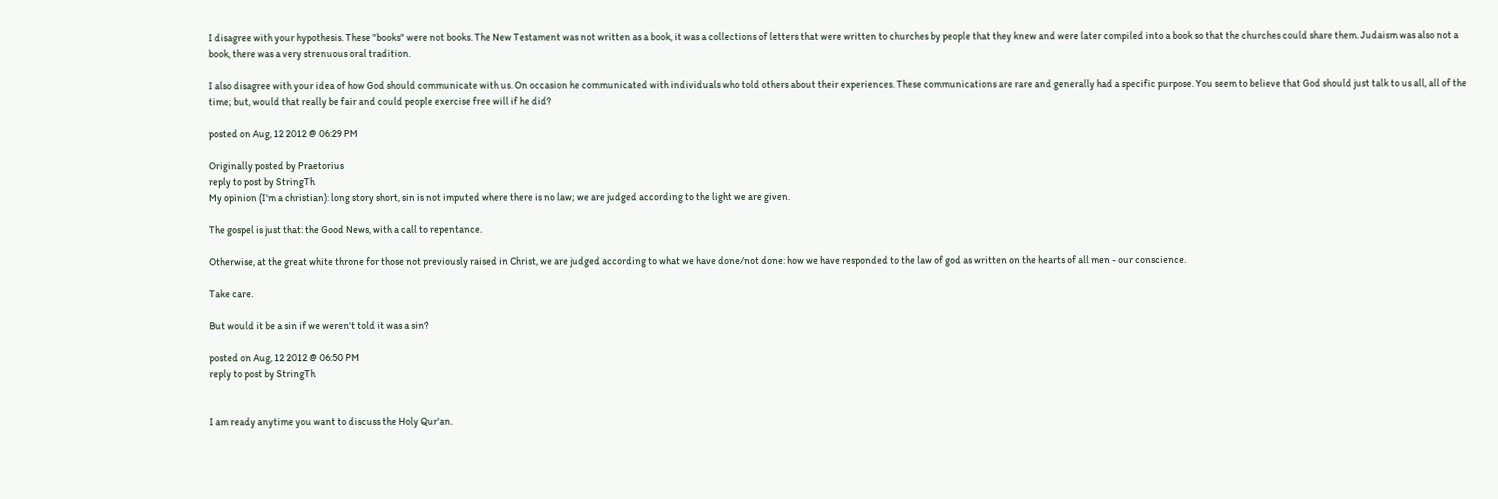I disagree with your hypothesis. These "books" were not books. The New Testament was not written as a book, it was a collections of letters that were written to churches by people that they knew and were later compiled into a book so that the churches could share them. Judaism was also not a book, there was a very strenuous oral tradition.

I also disagree with your idea of how God should communicate with us. On occasion he communicated with individuals who told others about their experiences. These communications are rare and generally had a specific purpose. You seem to believe that God should just talk to us all, all of the time; but, would that really be fair and could people exercise free will if he did?

posted on Aug, 12 2012 @ 06:29 PM

Originally posted by Praetorius
reply to post by StringTh
My opinion (I'm a christian): long story short, sin is not imputed where there is no law; we are judged according to the light we are given.

The gospel is just that: the Good News, with a call to repentance.

Otherwise, at the great white throne for those not previously raised in Christ, we are judged according to what we have done/not done: how we have responded to the law of god as written on the hearts of all men - our conscience.

Take care.

But would it be a sin if we weren't told it was a sin?

posted on Aug, 12 2012 @ 06:50 PM
reply to post by StringTh


I am ready anytime you want to discuss the Holy Qur'an.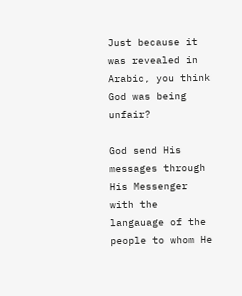Just because it was revealed in Arabic, you think God was being unfair?

God send His messages through His Messenger with the langauage of the people to whom He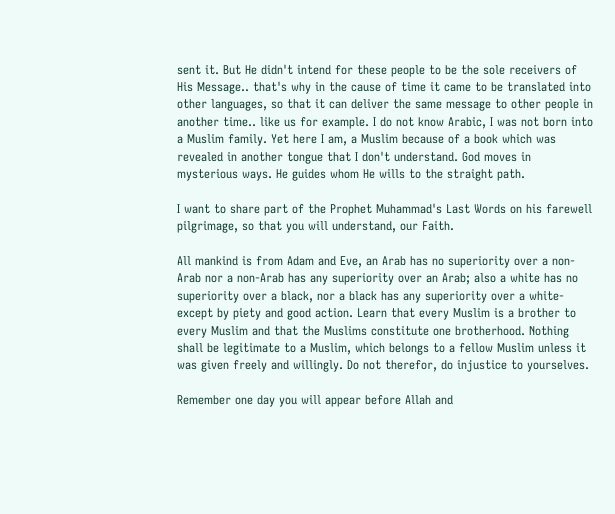sent it. But He didn't intend for these people to be the sole receivers of His Message.. that's why in the cause of time it came to be translated into other languages, so that it can deliver the same message to other people in another time.. like us for example. I do not know Arabic, I was not born into a Muslim family. Yet here I am, a Muslim because of a book which was revealed in another tongue that I don't understand. God moves in mysterious ways. He guides whom He wills to the straight path.

I want to share part of the Prophet Muhammad's Last Words on his farewell pilgrimage, so that you will understand, our Faith.

All mankind is from Adam and Eve, an Arab has no superiority over a non-Arab nor a non-Arab has any superiority over an Arab; also a white has no superiority over a black, nor a black has any superiority over a white- except by piety and good action. Learn that every Muslim is a brother to every Muslim and that the Muslims constitute one brotherhood. Nothing shall be legitimate to a Muslim, which belongs to a fellow Muslim unless it was given freely and willingly. Do not therefor, do injustice to yourselves.

Remember one day you will appear before Allah and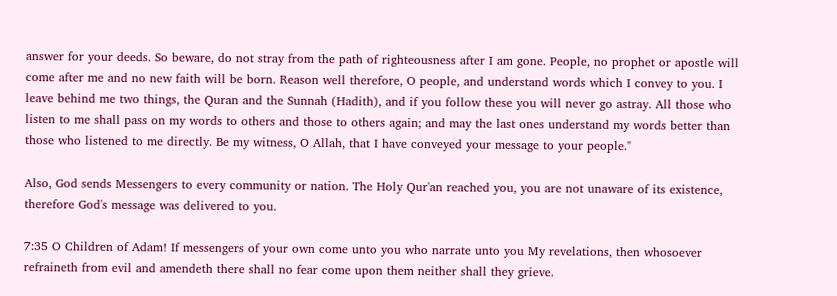answer for your deeds. So beware, do not stray from the path of righteousness after I am gone. People, no prophet or apostle will come after me and no new faith will be born. Reason well therefore, O people, and understand words which I convey to you. I leave behind me two things, the Quran and the Sunnah (Hadith), and if you follow these you will never go astray. All those who listen to me shall pass on my words to others and those to others again; and may the last ones understand my words better than those who listened to me directly. Be my witness, O Allah, that I have conveyed your message to your people."

Also, God sends Messengers to every community or nation. The Holy Qur'an reached you, you are not unaware of its existence, therefore God's message was delivered to you.

7:35 O Children of Adam! If messengers of your own come unto you who narrate unto you My revelations, then whosoever refraineth from evil and amendeth there shall no fear come upon them neither shall they grieve.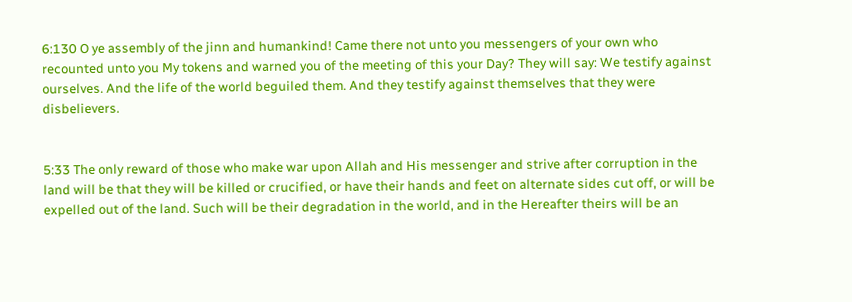6:130 O ye assembly of the jinn and humankind! Came there not unto you messengers of your own who recounted unto you My tokens and warned you of the meeting of this your Day? They will say: We testify against ourselves. And the life of the world beguiled them. And they testify against themselves that they were disbelievers.


5:33 The only reward of those who make war upon Allah and His messenger and strive after corruption in the land will be that they will be killed or crucified, or have their hands and feet on alternate sides cut off, or will be expelled out of the land. Such will be their degradation in the world, and in the Hereafter theirs will be an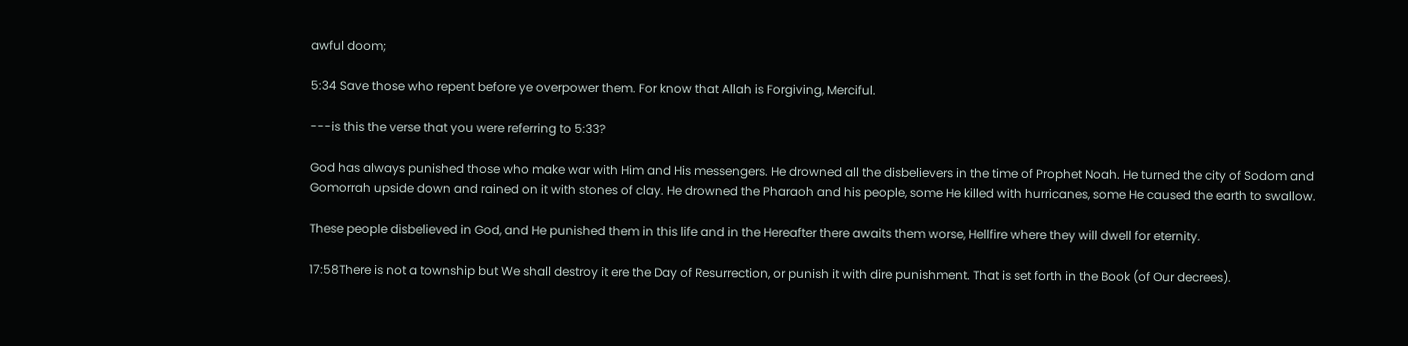awful doom;

5:34 Save those who repent before ye overpower them. For know that Allah is Forgiving, Merciful.

---is this the verse that you were referring to 5:33?

God has always punished those who make war with Him and His messengers. He drowned all the disbelievers in the time of Prophet Noah. He turned the city of Sodom and Gomorrah upside down and rained on it with stones of clay. He drowned the Pharaoh and his people, some He killed with hurricanes, some He caused the earth to swallow.

These people disbelieved in God, and He punished them in this life and in the Hereafter there awaits them worse, Hellfire where they will dwell for eternity.

17:58There is not a township but We shall destroy it ere the Day of Resurrection, or punish it with dire punishment. That is set forth in the Book (of Our decrees).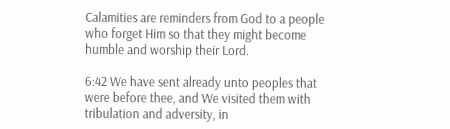Calamities are reminders from God to a people who forget Him so that they might become humble and worship their Lord.

6:42 We have sent already unto peoples that were before thee, and We visited them with tribulation and adversity, in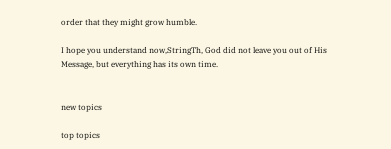order that they might grow humble.

I hope you understand now,StringTh, God did not leave you out of His Message, but everything has its own time.


new topics

top topics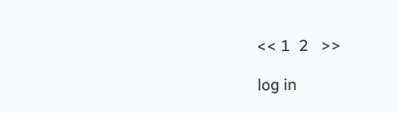<< 1  2   >>

log in